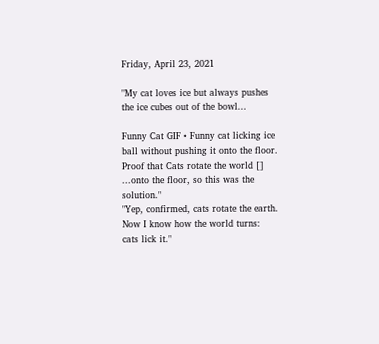Friday, April 23, 2021

"My cat loves ice but always pushes the ice cubes out of the bowl...

Funny Cat GIF • Funny cat licking ice ball without pushing it onto the floor. Proof that Cats rotate the world []
...onto the floor, so this was the solution."
"Yep, confirmed, cats rotate the earth. Now I know how the world turns: cats lick it."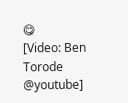😋
[Video: Ben Torode @youtube]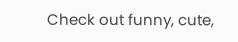Check out funny, cute,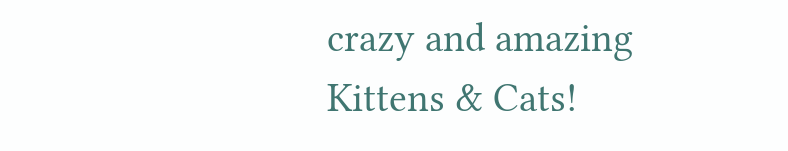crazy and amazing Kittens & Cats!